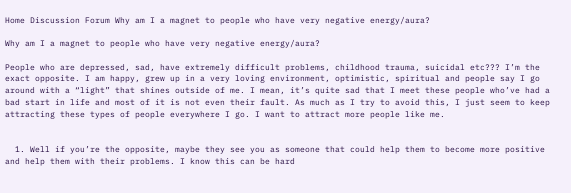Home Discussion Forum Why am I a magnet to people who have very negative energy/aura?

Why am I a magnet to people who have very negative energy/aura?

People who are depressed, sad, have extremely difficult problems, childhood trauma, suicidal etc??? I’m the exact opposite. I am happy, grew up in a very loving environment, optimistic, spiritual and people say I go around with a “light” that shines outside of me. I mean, it’s quite sad that I meet these people who’ve had a bad start in life and most of it is not even their fault. As much as I try to avoid this, I just seem to keep attracting these types of people everywhere I go. I want to attract more people like me.


  1. Well if you’re the opposite, maybe they see you as someone that could help them to become more positive and help them with their problems. I know this can be hard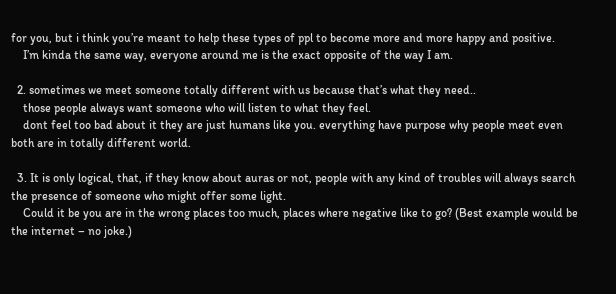for you, but i think you’re meant to help these types of ppl to become more and more happy and positive.
    I’m kinda the same way, everyone around me is the exact opposite of the way I am.

  2. sometimes we meet someone totally different with us because that’s what they need..
    those people always want someone who will listen to what they feel.
    dont feel too bad about it they are just humans like you. everything have purpose why people meet even both are in totally different world.

  3. It is only logical, that, if they know about auras or not, people with any kind of troubles will always search the presence of someone who might offer some light.
    Could it be you are in the wrong places too much, places where negative like to go? (Best example would be the internet – no joke.)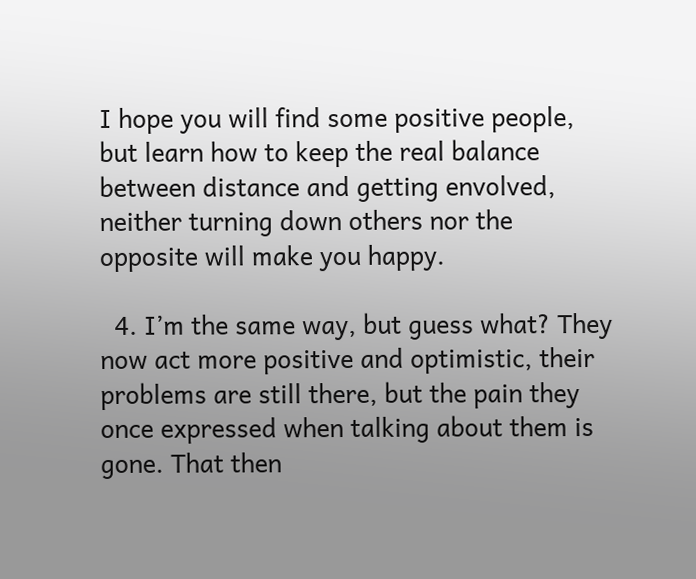I hope you will find some positive people, but learn how to keep the real balance between distance and getting envolved, neither turning down others nor the opposite will make you happy.

  4. I’m the same way, but guess what? They now act more positive and optimistic, their problems are still there, but the pain they once expressed when talking about them is gone. That then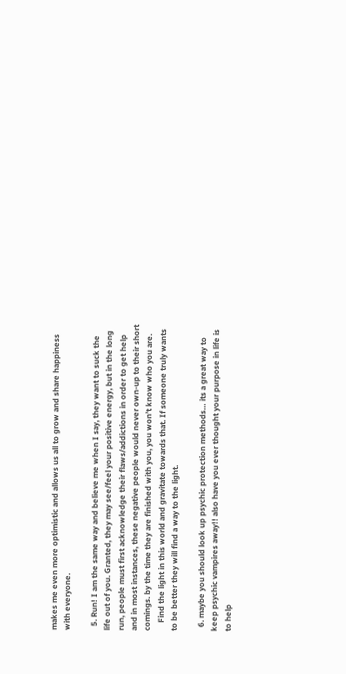makes me even more optimistic and allows us all to grow and share happiness with everyone.

  5. Run! I am the same way and believe me when I say, they want to suck the life out of you. Granted, they may see/feel your positive energy, but in the long run, people must first acknowledge their flaws/addictions in order to get help and in most instances, these negative people would never own-up to their short comings. by the time they are finished with you, you won’t know who you are.
    Find the light in this world and gravitate towards that. If someone truly wants to be better they will find a way to the light.

  6. maybe you should look up psychic protection methods… its a great way to keep psychic vampires away!! also have you ever thought your purpose in life is to help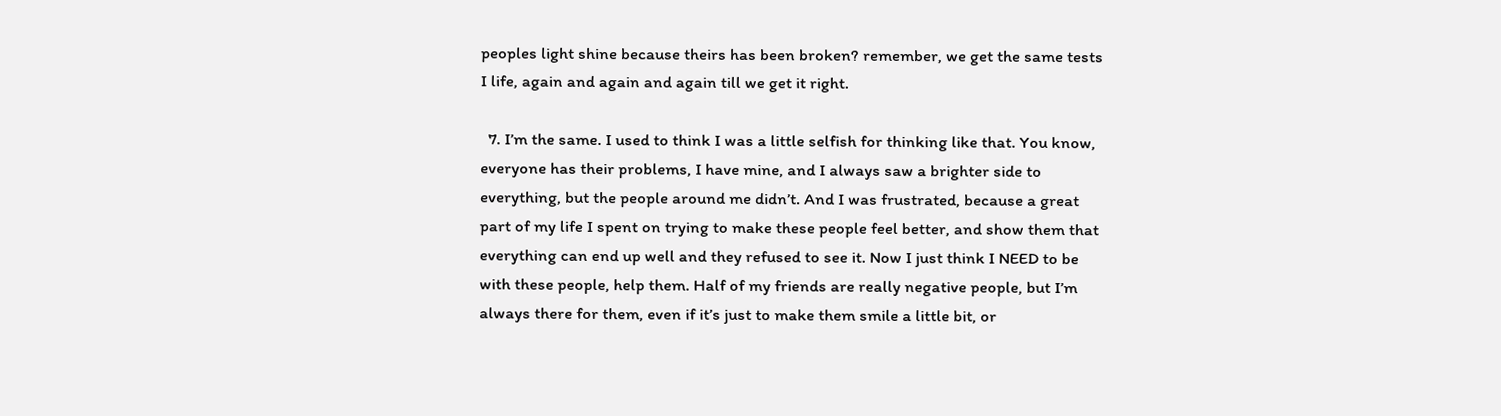peoples light shine because theirs has been broken? remember, we get the same tests I life, again and again and again till we get it right.

  7. I’m the same. I used to think I was a little selfish for thinking like that. You know, everyone has their problems, I have mine, and I always saw a brighter side to everything, but the people around me didn’t. And I was frustrated, because a great part of my life I spent on trying to make these people feel better, and show them that everything can end up well and they refused to see it. Now I just think I NEED to be with these people, help them. Half of my friends are really negative people, but I’m always there for them, even if it’s just to make them smile a little bit, or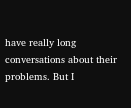have really long conversations about their problems. But I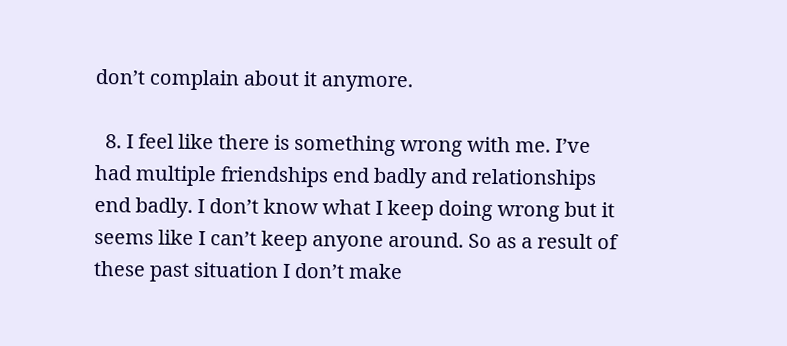don’t complain about it anymore.

  8. I feel like there is something wrong with me. I’ve had multiple friendships end badly and relationships end badly. I don’t know what I keep doing wrong but it seems like I can’t keep anyone around. So as a result of these past situation I don’t make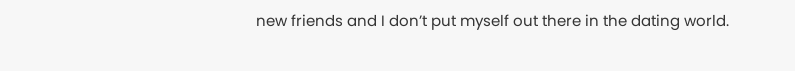new friends and I don’t put myself out there in the dating world.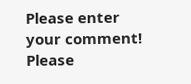Please enter your comment!
Please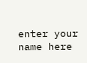enter your name here